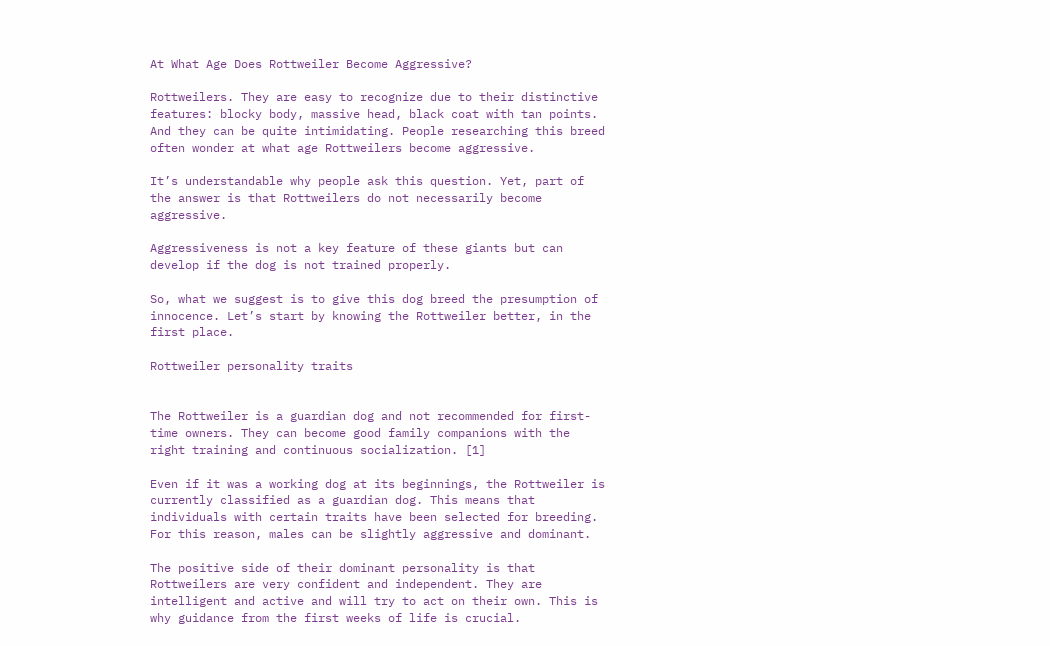At What Age Does Rottweiler Become Aggressive?

Rottweilers. They are easy to recognize due to their distinctive features: blocky body, massive head, black coat with tan points. And they can be quite intimidating. People researching this breed often wonder at what age Rottweilers become aggressive.

It’s understandable why people ask this question. Yet, part of the answer is that Rottweilers do not necessarily become aggressive.

Aggressiveness is not a key feature of these giants but can develop if the dog is not trained properly.

So, what we suggest is to give this dog breed the presumption of innocence. Let’s start by knowing the Rottweiler better, in the first place.

Rottweiler personality traits


The Rottweiler is a guardian dog and not recommended for first-time owners. They can become good family companions with the right training and continuous socialization. [1]

Even if it was a working dog at its beginnings, the Rottweiler is currently classified as a guardian dog. This means that individuals with certain traits have been selected for breeding. For this reason, males can be slightly aggressive and dominant.

The positive side of their dominant personality is that Rottweilers are very confident and independent. They are intelligent and active and will try to act on their own. This is why guidance from the first weeks of life is crucial.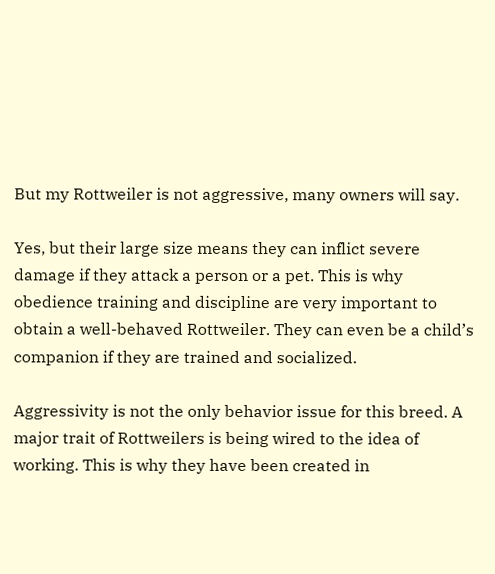But my Rottweiler is not aggressive, many owners will say.

Yes, but their large size means they can inflict severe damage if they attack a person or a pet. This is why obedience training and discipline are very important to obtain a well-behaved Rottweiler. They can even be a child’s companion if they are trained and socialized.

Aggressivity is not the only behavior issue for this breed. A major trait of Rottweilers is being wired to the idea of working. This is why they have been created in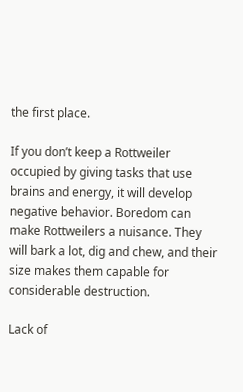the first place.

If you don’t keep a Rottweiler occupied by giving tasks that use brains and energy, it will develop negative behavior. Boredom can make Rottweilers a nuisance. They will bark a lot, dig and chew, and their size makes them capable for considerable destruction.

Lack of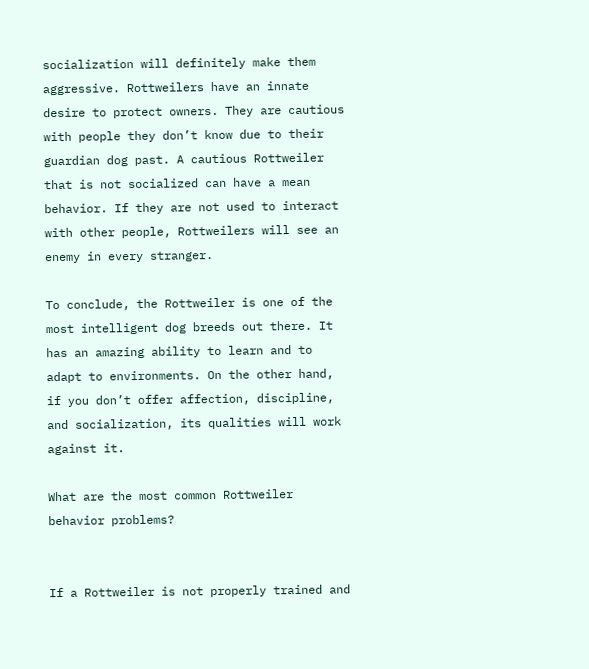socialization will definitely make them aggressive. Rottweilers have an innate desire to protect owners. They are cautious with people they don’t know due to their guardian dog past. A cautious Rottweiler that is not socialized can have a mean behavior. If they are not used to interact with other people, Rottweilers will see an enemy in every stranger.

To conclude, the Rottweiler is one of the most intelligent dog breeds out there. It has an amazing ability to learn and to adapt to environments. On the other hand, if you don’t offer affection, discipline, and socialization, its qualities will work against it.

What are the most common Rottweiler behavior problems?


If a Rottweiler is not properly trained and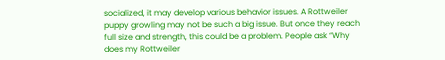socialized, it may develop various behavior issues. A Rottweiler puppy growling may not be such a big issue. But once they reach full size and strength, this could be a problem. People ask “Why does my Rottweiler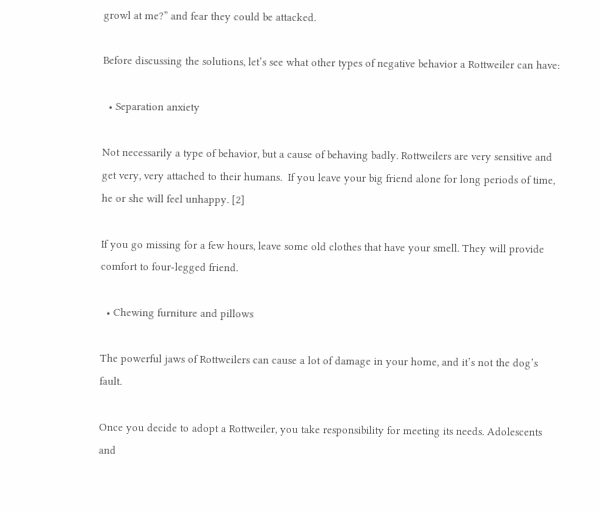growl at me?” and fear they could be attacked.

Before discussing the solutions, let’s see what other types of negative behavior a Rottweiler can have:

  • Separation anxiety

Not necessarily a type of behavior, but a cause of behaving badly. Rottweilers are very sensitive and get very, very attached to their humans.  If you leave your big friend alone for long periods of time, he or she will feel unhappy. [2]

If you go missing for a few hours, leave some old clothes that have your smell. They will provide comfort to four-legged friend.

  • Chewing furniture and pillows

The powerful jaws of Rottweilers can cause a lot of damage in your home, and it’s not the dog’s fault.

Once you decide to adopt a Rottweiler, you take responsibility for meeting its needs. Adolescents and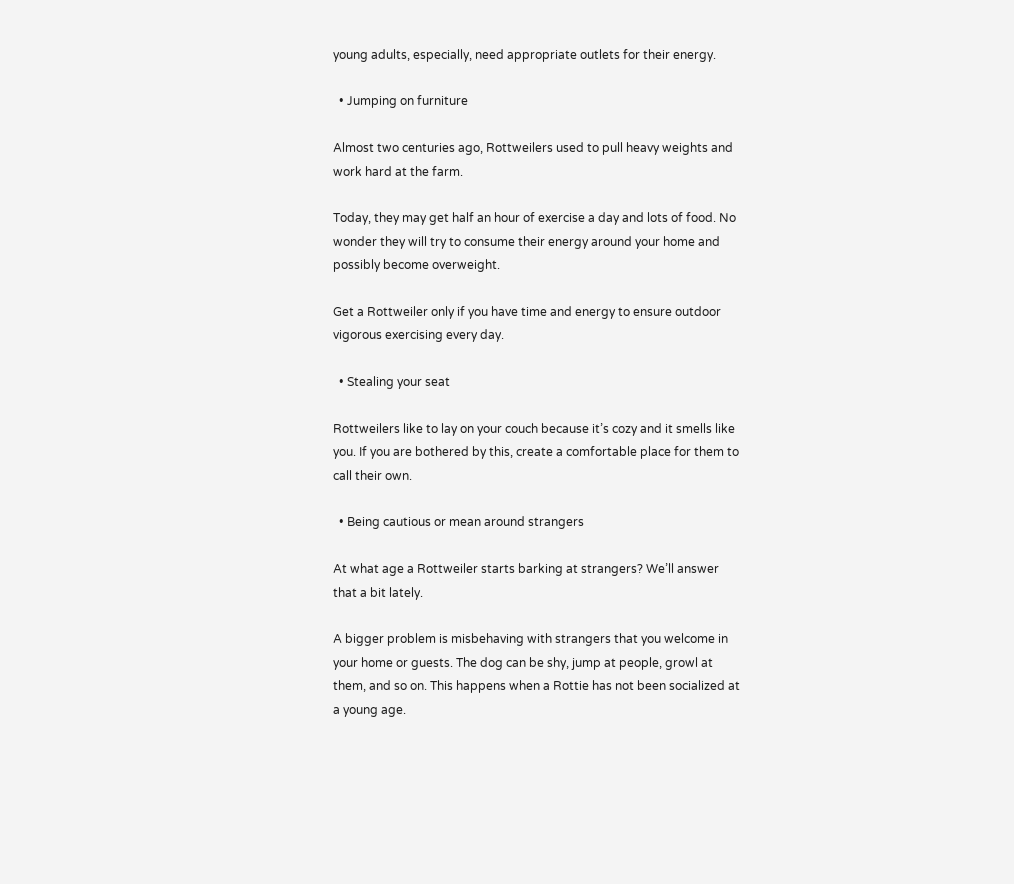young adults, especially, need appropriate outlets for their energy.

  • Jumping on furniture

Almost two centuries ago, Rottweilers used to pull heavy weights and work hard at the farm.

Today, they may get half an hour of exercise a day and lots of food. No wonder they will try to consume their energy around your home and possibly become overweight.

Get a Rottweiler only if you have time and energy to ensure outdoor vigorous exercising every day.

  • Stealing your seat

Rottweilers like to lay on your couch because it’s cozy and it smells like you. If you are bothered by this, create a comfortable place for them to call their own.

  • Being cautious or mean around strangers

At what age a Rottweiler starts barking at strangers? We’ll answer that a bit lately.

A bigger problem is misbehaving with strangers that you welcome in your home or guests. The dog can be shy, jump at people, growl at them, and so on. This happens when a Rottie has not been socialized at a young age.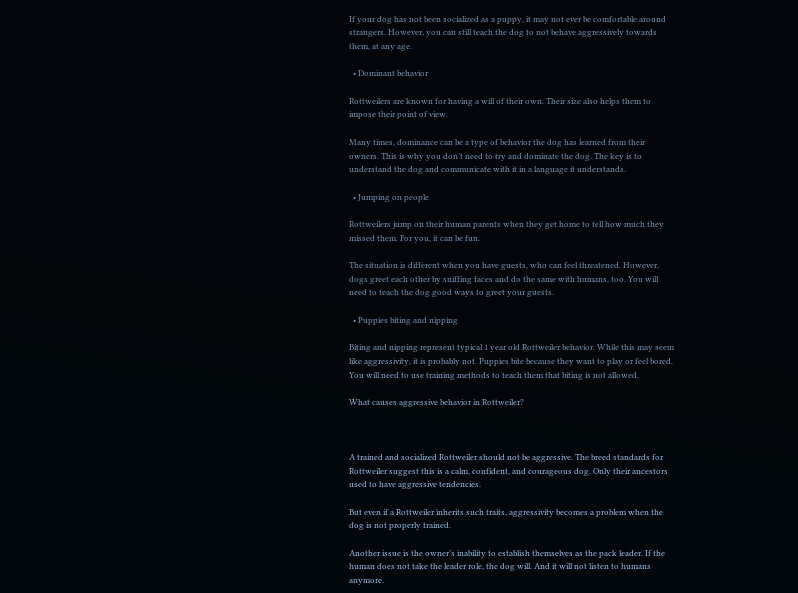If your dog has not been socialized as a puppy, it may not ever be comfortable around strangers. However, you can still teach the dog to not behave aggressively towards them, at any age.

  • Dominant behavior

Rottweilers are known for having a will of their own. Their size also helps them to impose their point of view.

Many times, dominance can be a type of behavior the dog has learned from their owners. This is why you don’t need to try and dominate the dog. The key is to understand the dog and communicate with it in a language it understands.

  • Jumping on people

Rottweilers jump on their human parents when they get home to tell how much they missed them. For you, it can be fun.

The situation is different when you have guests, who can feel threatened. However, dogs greet each other by sniffing faces and do the same with humans, too. You will need to teach the dog good ways to greet your guests.

  • Puppies biting and nipping

Biting and nipping represent typical 1 year old Rottweiler behavior. While this may seem like aggressivity, it is probably not. Puppies bite because they want to play or feel bored. You will need to use training methods to teach them that biting is not allowed.

What causes aggressive behavior in Rottweiler?



A trained and socialized Rottweiler should not be aggressive. The breed standards for Rottweiler suggest this is a calm, confident, and courageous dog. Only their ancestors used to have aggressive tendencies.

But even if a Rottweiler inherits such traits, aggressivity becomes a problem when the dog is not properly trained.

Another issue is the owner’s inability to establish themselves as the pack leader. If the human does not take the leader role, the dog will. And it will not listen to humans anymore.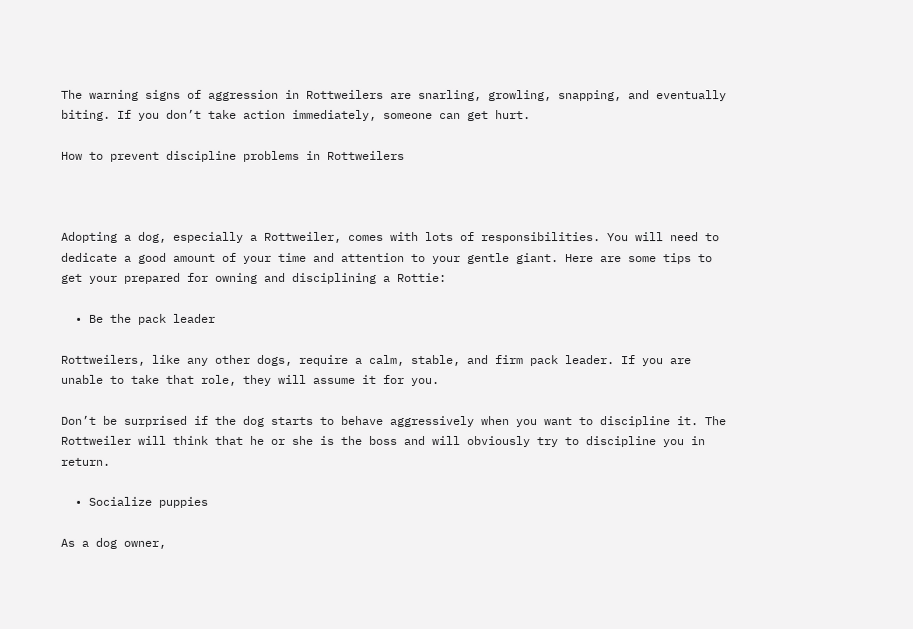The warning signs of aggression in Rottweilers are snarling, growling, snapping, and eventually biting. If you don’t take action immediately, someone can get hurt.

How to prevent discipline problems in Rottweilers



Adopting a dog, especially a Rottweiler, comes with lots of responsibilities. You will need to dedicate a good amount of your time and attention to your gentle giant. Here are some tips to get your prepared for owning and disciplining a Rottie:

  • Be the pack leader

Rottweilers, like any other dogs, require a calm, stable, and firm pack leader. If you are unable to take that role, they will assume it for you.

Don’t be surprised if the dog starts to behave aggressively when you want to discipline it. The Rottweiler will think that he or she is the boss and will obviously try to discipline you in return.

  • Socialize puppies

As a dog owner,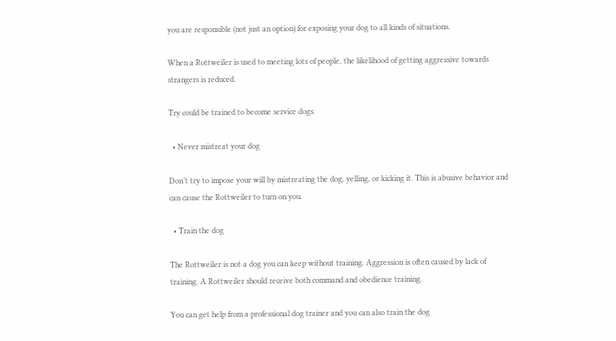you are responsible (not just an option) for exposing your dog to all kinds of situations.

When a Rottweiler is used to meeting lots of people, the likelihood of getting aggressive towards strangers is reduced.

Try could be trained to become service dogs.

  • Never mistreat your dog

Don’t try to impose your will by mistreating the dog, yelling, or kicking it. This is abusive behavior and can cause the Rottweiler to turn on you.

  • Train the dog

The Rottweiler is not a dog you can keep without training. Aggression is often caused by lack of training. A Rottweiler should receive both command and obedience training.

You can get help from a professional dog trainer and you can also train the dog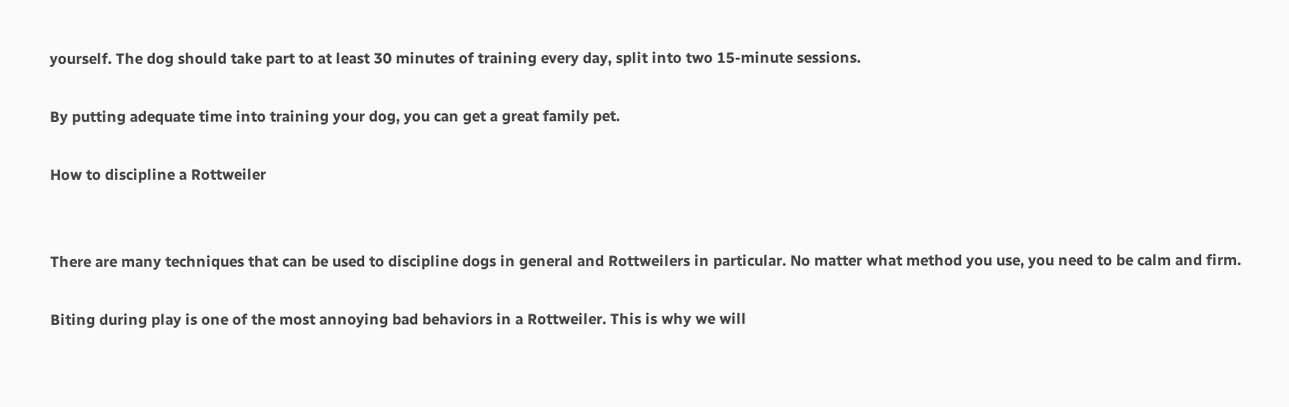yourself. The dog should take part to at least 30 minutes of training every day, split into two 15-minute sessions.

By putting adequate time into training your dog, you can get a great family pet.

How to discipline a Rottweiler


There are many techniques that can be used to discipline dogs in general and Rottweilers in particular. No matter what method you use, you need to be calm and firm.

Biting during play is one of the most annoying bad behaviors in a Rottweiler. This is why we will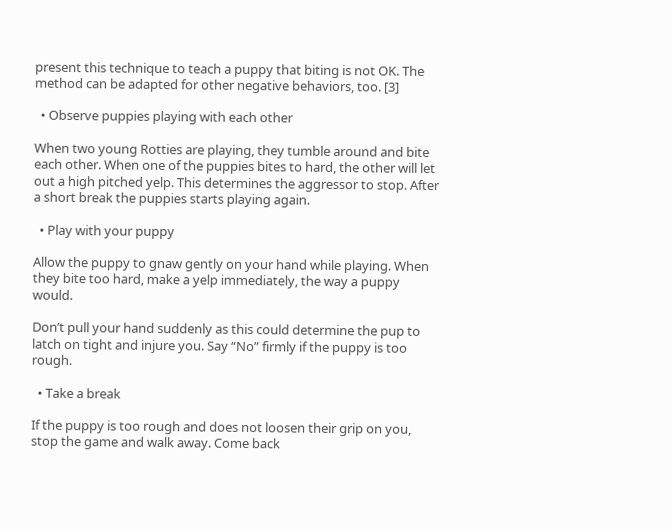present this technique to teach a puppy that biting is not OK. The method can be adapted for other negative behaviors, too. [3]

  • Observe puppies playing with each other

When two young Rotties are playing, they tumble around and bite each other. When one of the puppies bites to hard, the other will let out a high pitched yelp. This determines the aggressor to stop. After a short break the puppies starts playing again.

  • Play with your puppy

Allow the puppy to gnaw gently on your hand while playing. When they bite too hard, make a yelp immediately, the way a puppy would.

Don’t pull your hand suddenly as this could determine the pup to latch on tight and injure you. Say “No” firmly if the puppy is too rough.

  • Take a break

If the puppy is too rough and does not loosen their grip on you, stop the game and walk away. Come back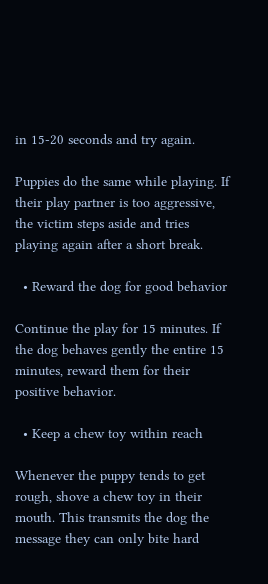in 15-20 seconds and try again.

Puppies do the same while playing. If their play partner is too aggressive, the victim steps aside and tries playing again after a short break.

  • Reward the dog for good behavior

Continue the play for 15 minutes. If the dog behaves gently the entire 15 minutes, reward them for their positive behavior.

  • Keep a chew toy within reach

Whenever the puppy tends to get rough, shove a chew toy in their mouth. This transmits the dog the message they can only bite hard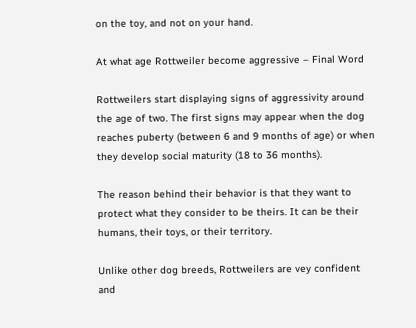on the toy, and not on your hand.

At what age Rottweiler become aggressive – Final Word

Rottweilers start displaying signs of aggressivity around the age of two. The first signs may appear when the dog reaches puberty (between 6 and 9 months of age) or when they develop social maturity (18 to 36 months).

The reason behind their behavior is that they want to protect what they consider to be theirs. It can be their humans, their toys, or their territory.

Unlike other dog breeds, Rottweilers are vey confident and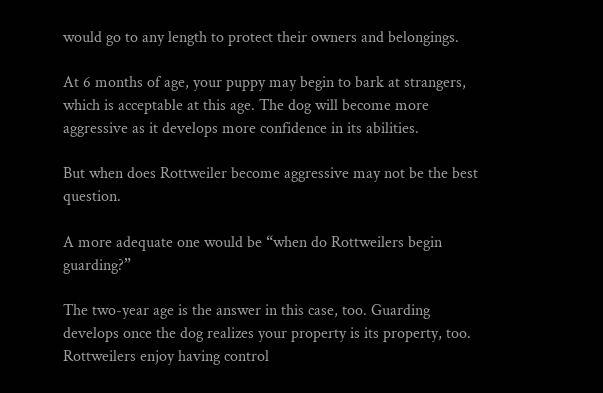would go to any length to protect their owners and belongings.

At 6 months of age, your puppy may begin to bark at strangers, which is acceptable at this age. The dog will become more aggressive as it develops more confidence in its abilities.

But when does Rottweiler become aggressive may not be the best question.

A more adequate one would be “when do Rottweilers begin guarding?”

The two-year age is the answer in this case, too. Guarding develops once the dog realizes your property is its property, too. Rottweilers enjoy having control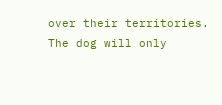over their territories. The dog will only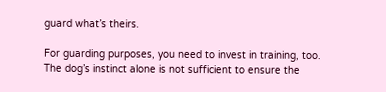guard what’s theirs.

For guarding purposes, you need to invest in training, too. The dog’s instinct alone is not sufficient to ensure the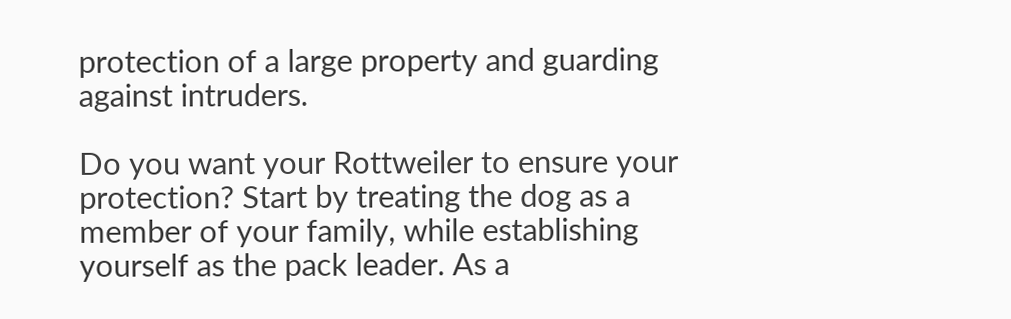protection of a large property and guarding against intruders.

Do you want your Rottweiler to ensure your protection? Start by treating the dog as a member of your family, while establishing yourself as the pack leader. As a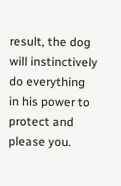result, the dog will instinctively do everything in his power to protect and please you.